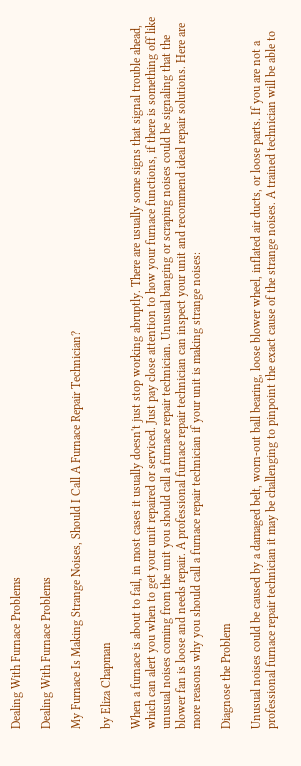Dealing With Furnace Problems

Dealing With Furnace Problems

My Furnace Is Making Strange Noises, Should I Call A Furnace Repair Technician?

by Eliza Chapman

When a furnace is about to fail, in most cases it usually doesn't just stop working abruptly. There are usually some signs that signal trouble ahead, which can alert you when to get your unit repaired or serviced. Just pay close attention to how your furnace functions, if there is something off like unusual noises coming from the unit you should call a furnace repair technician. Unusual banging or scraping noises could be signaling that the blower fan is loose and needs repair. A professional furnace repair technician can inspect your unit and recommend ideal repair solutions. Here are more reasons why you should call a furnace repair technician if your unit is making strange noises:

Diagnose the Problem

Unusual noises could be caused by a damaged belt, worn-out ball bearing, loose blower wheel, inflated air ducts, or loose parts. If you are not a professional furnace repair technician it may be challenging to pinpoint the exact cause of the strange noises. A trained technician will be able to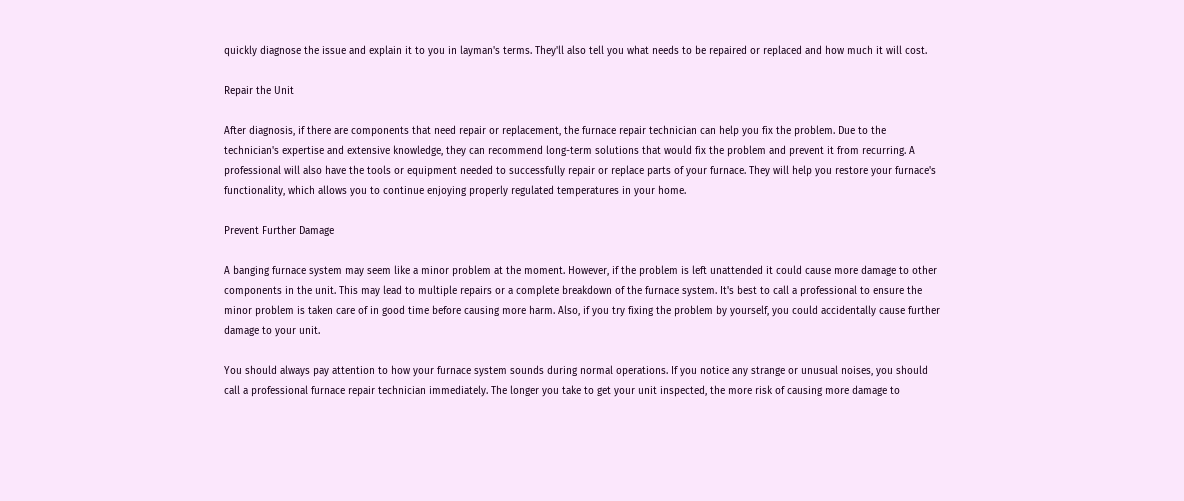quickly diagnose the issue and explain it to you in layman's terms. They'll also tell you what needs to be repaired or replaced and how much it will cost.

Repair the Unit

After diagnosis, if there are components that need repair or replacement, the furnace repair technician can help you fix the problem. Due to the technician's expertise and extensive knowledge, they can recommend long-term solutions that would fix the problem and prevent it from recurring. A professional will also have the tools or equipment needed to successfully repair or replace parts of your furnace. They will help you restore your furnace's functionality, which allows you to continue enjoying properly regulated temperatures in your home.

Prevent Further Damage

A banging furnace system may seem like a minor problem at the moment. However, if the problem is left unattended it could cause more damage to other components in the unit. This may lead to multiple repairs or a complete breakdown of the furnace system. It's best to call a professional to ensure the minor problem is taken care of in good time before causing more harm. Also, if you try fixing the problem by yourself, you could accidentally cause further damage to your unit.

You should always pay attention to how your furnace system sounds during normal operations. If you notice any strange or unusual noises, you should call a professional furnace repair technician immediately. The longer you take to get your unit inspected, the more risk of causing more damage to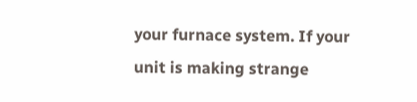your furnace system. If your unit is making strange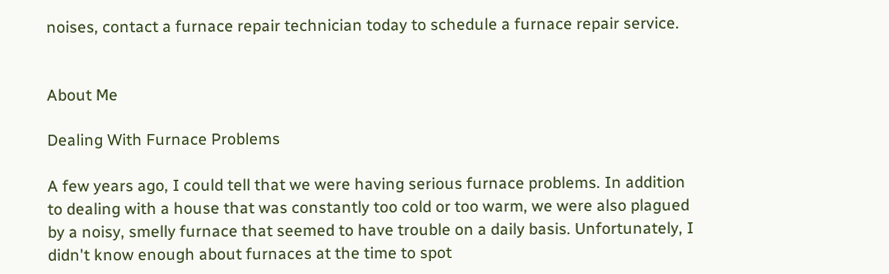noises, contact a furnace repair technician today to schedule a furnace repair service.


About Me

Dealing With Furnace Problems

A few years ago, I could tell that we were having serious furnace problems. In addition to dealing with a house that was constantly too cold or too warm, we were also plagued by a noisy, smelly furnace that seemed to have trouble on a daily basis. Unfortunately, I didn't know enough about furnaces at the time to spot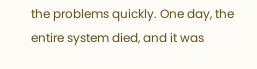the problems quickly. One day, the entire system died, and it was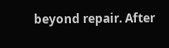beyond repair. After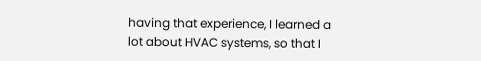having that experience, I learned a lot about HVAC systems, so that I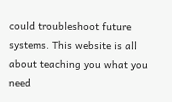could troubleshoot future systems. This website is all about teaching you what you need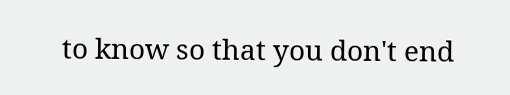to know so that you don't end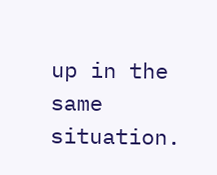up in the same situation.